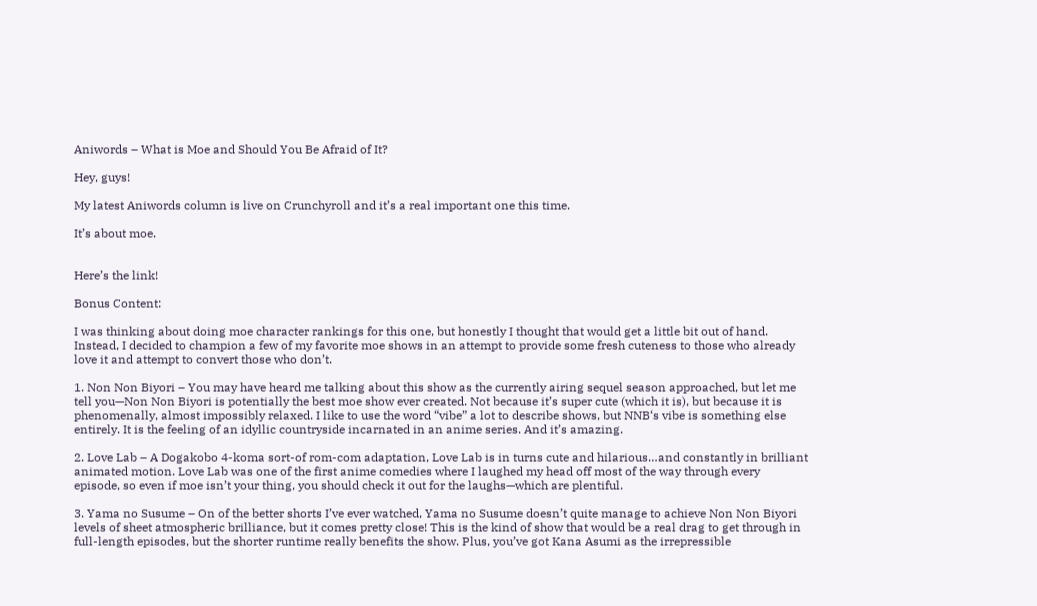Aniwords – What is Moe and Should You Be Afraid of It?

Hey, guys!

My latest Aniwords column is live on Crunchyroll and it’s a real important one this time.

It’s about moe.


Here’s the link!

Bonus Content:

I was thinking about doing moe character rankings for this one, but honestly I thought that would get a little bit out of hand. Instead, I decided to champion a few of my favorite moe shows in an attempt to provide some fresh cuteness to those who already love it and attempt to convert those who don’t.

1. Non Non Biyori – You may have heard me talking about this show as the currently airing sequel season approached, but let me tell you—Non Non Biyori is potentially the best moe show ever created. Not because it’s super cute (which it is), but because it is phenomenally, almost impossibly relaxed. I like to use the word “vibe” a lot to describe shows, but NNB‘s vibe is something else entirely. It is the feeling of an idyllic countryside incarnated in an anime series. And it’s amazing.

2. Love Lab – A Dogakobo 4-koma sort-of rom-com adaptation, Love Lab is in turns cute and hilarious…and constantly in brilliant animated motion. Love Lab was one of the first anime comedies where I laughed my head off most of the way through every episode, so even if moe isn’t your thing, you should check it out for the laughs—which are plentiful.

3. Yama no Susume – On of the better shorts I’ve ever watched, Yama no Susume doesn’t quite manage to achieve Non Non Biyori levels of sheet atmospheric brilliance, but it comes pretty close! This is the kind of show that would be a real drag to get through in full-length episodes, but the shorter runtime really benefits the show. Plus, you’ve got Kana Asumi as the irrepressible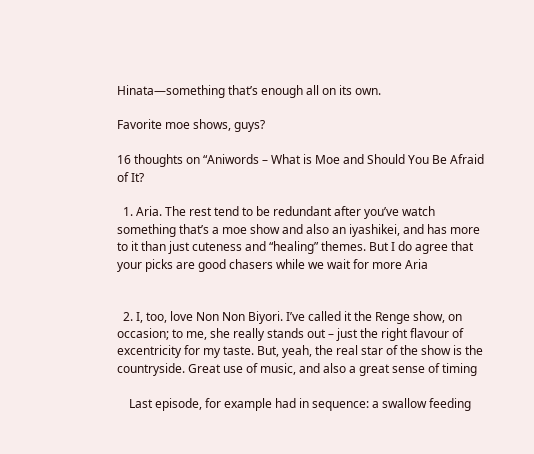Hinata—something that’s enough all on its own.

Favorite moe shows, guys?

16 thoughts on “Aniwords – What is Moe and Should You Be Afraid of It?

  1. Aria. The rest tend to be redundant after you’ve watch something that’s a moe show and also an iyashikei, and has more to it than just cuteness and “healing” themes. But I do agree that your picks are good chasers while we wait for more Aria


  2. I, too, love Non Non Biyori. I’ve called it the Renge show, on occasion; to me, she really stands out – just the right flavour of excentricity for my taste. But, yeah, the real star of the show is the countryside. Great use of music, and also a great sense of timing

    Last episode, for example had in sequence: a swallow feeding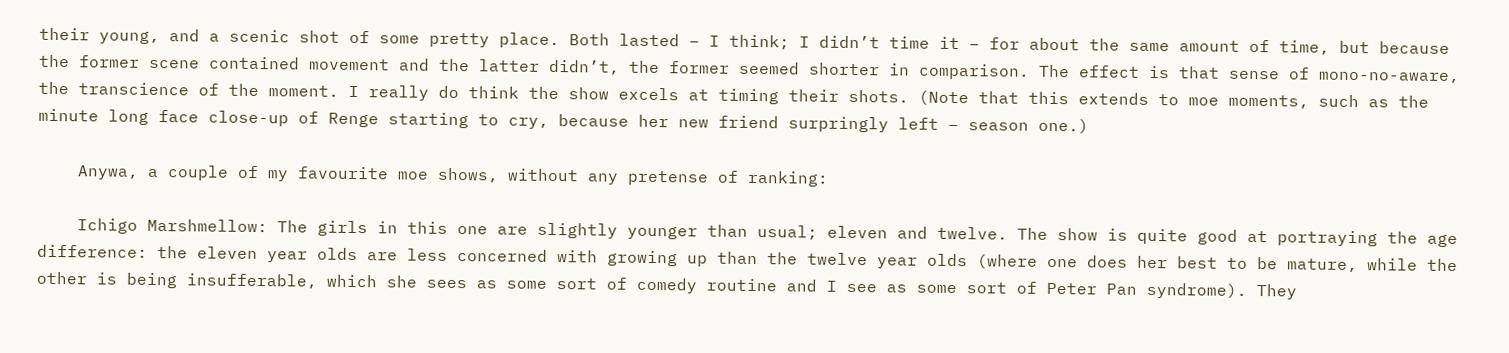their young, and a scenic shot of some pretty place. Both lasted – I think; I didn’t time it – for about the same amount of time, but because the former scene contained movement and the latter didn’t, the former seemed shorter in comparison. The effect is that sense of mono-no-aware, the transcience of the moment. I really do think the show excels at timing their shots. (Note that this extends to moe moments, such as the minute long face close-up of Renge starting to cry, because her new friend surpringly left – season one.)

    Anywa, a couple of my favourite moe shows, without any pretense of ranking:

    Ichigo Marshmellow: The girls in this one are slightly younger than usual; eleven and twelve. The show is quite good at portraying the age difference: the eleven year olds are less concerned with growing up than the twelve year olds (where one does her best to be mature, while the other is being insufferable, which she sees as some sort of comedy routine and I see as some sort of Peter Pan syndrome). They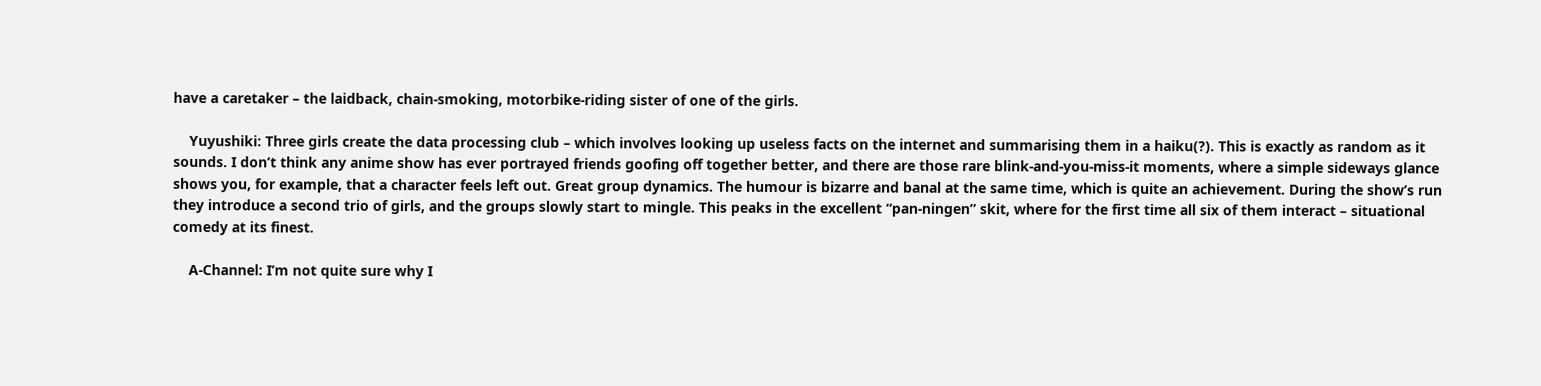have a caretaker – the laidback, chain-smoking, motorbike-riding sister of one of the girls.

    Yuyushiki: Three girls create the data processing club – which involves looking up useless facts on the internet and summarising them in a haiku(?). This is exactly as random as it sounds. I don’t think any anime show has ever portrayed friends goofing off together better, and there are those rare blink-and-you-miss-it moments, where a simple sideways glance shows you, for example, that a character feels left out. Great group dynamics. The humour is bizarre and banal at the same time, which is quite an achievement. During the show’s run they introduce a second trio of girls, and the groups slowly start to mingle. This peaks in the excellent “pan-ningen” skit, where for the first time all six of them interact – situational comedy at its finest.

    A-Channel: I’m not quite sure why I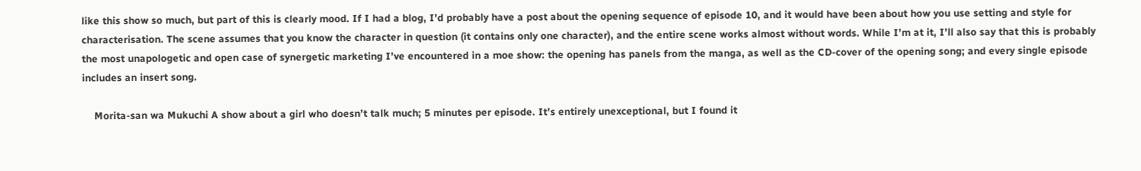like this show so much, but part of this is clearly mood. If I had a blog, I’d probably have a post about the opening sequence of episode 10, and it would have been about how you use setting and style for characterisation. The scene assumes that you know the character in question (it contains only one character), and the entire scene works almost without words. While I’m at it, I’ll also say that this is probably the most unapologetic and open case of synergetic marketing I’ve encountered in a moe show: the opening has panels from the manga, as well as the CD-cover of the opening song; and every single episode includes an insert song.

    Morita-san wa Mukuchi A show about a girl who doesn’t talk much; 5 minutes per episode. It’s entirely unexceptional, but I found it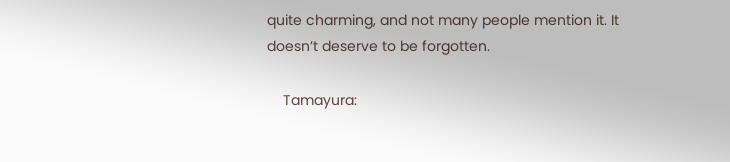quite charming, and not many people mention it. It doesn’t deserve to be forgotten.

    Tamayura: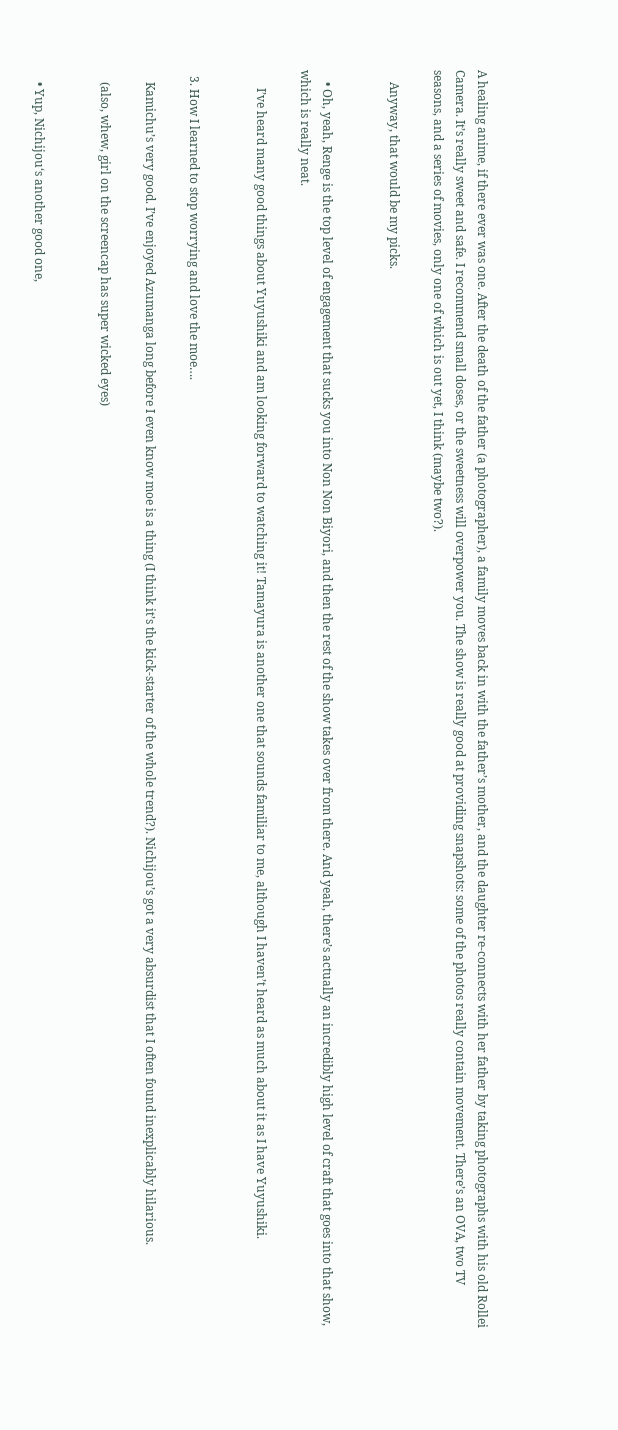A healing anime, if there ever was one. After the death of the father (a photographer), a family moves back in with the father’s mother, and the daughter re-connects with her father by taking photographs with his old Rollei Camera. It’s really sweet and safe. I recommend small doses, or the sweetness will overpower you. The show is really good at providing snapshots: some of the photos really contain movement. There’s an OVA, two TV seasons, and a series of movies, only one of which is out yet, I think (maybe two?).

    Anyway, that would be my picks.


    • Oh, yeah, Renge is the top level of engagement that sucks you into Non Non Biyori, and then the rest of the show takes over from there. And yeah, there’s actually an incredibly high level of craft that goes into that show, which is really neat.

      I’ve heard many good things about Yuyushiki and am looking forward to watching it! Tamayura is another one that sounds familiar to me, although I haven’t heard as much about it as I have Yuyushiki.


  3. How I learned to stop worrying and love the moe….

    Kamichu’s very good. I’ve enjoyed Azumanga long before I even know moe is a thing (I think it’s the kick-starter of the whole trend?). Nichijou’s got a very absurdist that I often found inexplicably hilarious.

    (also, whew, girl on the screencap has super wicked eyes)


    • Yup, Nichijou‘s another good one,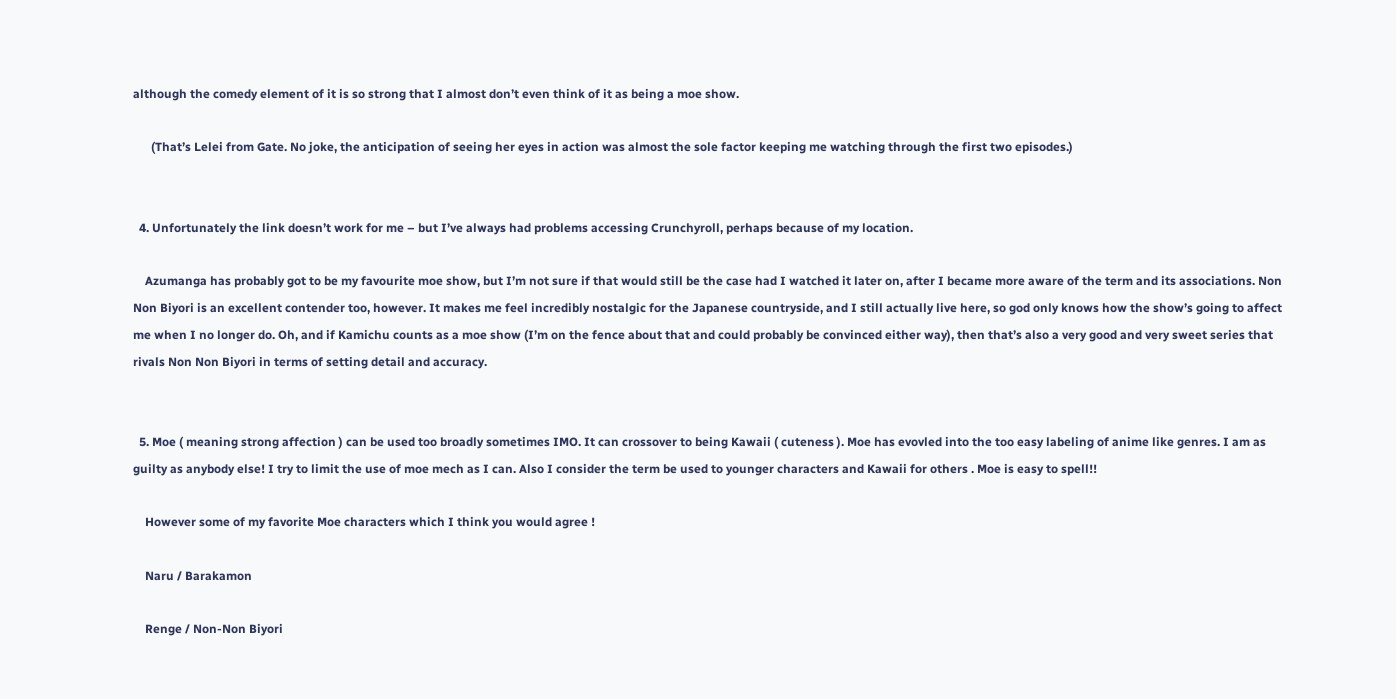although the comedy element of it is so strong that I almost don’t even think of it as being a moe show.

      (That’s Lelei from Gate. No joke, the anticipation of seeing her eyes in action was almost the sole factor keeping me watching through the first two episodes.)


  4. Unfortunately the link doesn’t work for me – but I’ve always had problems accessing Crunchyroll, perhaps because of my location.

    Azumanga has probably got to be my favourite moe show, but I’m not sure if that would still be the case had I watched it later on, after I became more aware of the term and its associations. Non Non Biyori is an excellent contender too, however. It makes me feel incredibly nostalgic for the Japanese countryside, and I still actually live here, so god only knows how the show’s going to affect me when I no longer do. Oh, and if Kamichu counts as a moe show (I’m on the fence about that and could probably be convinced either way), then that’s also a very good and very sweet series that rivals Non Non Biyori in terms of setting detail and accuracy.


  5. Moe ( meaning strong affection ) can be used too broadly sometimes IMO. It can crossover to being Kawaii ( cuteness ). Moe has evovled into the too easy labeling of anime like genres. I am as guilty as anybody else! I try to limit the use of moe mech as I can. Also I consider the term be used to younger characters and Kawaii for others . Moe is easy to spell!!

    However some of my favorite Moe characters which I think you would agree !

    Naru / Barakamon

    Renge / Non-Non Biyori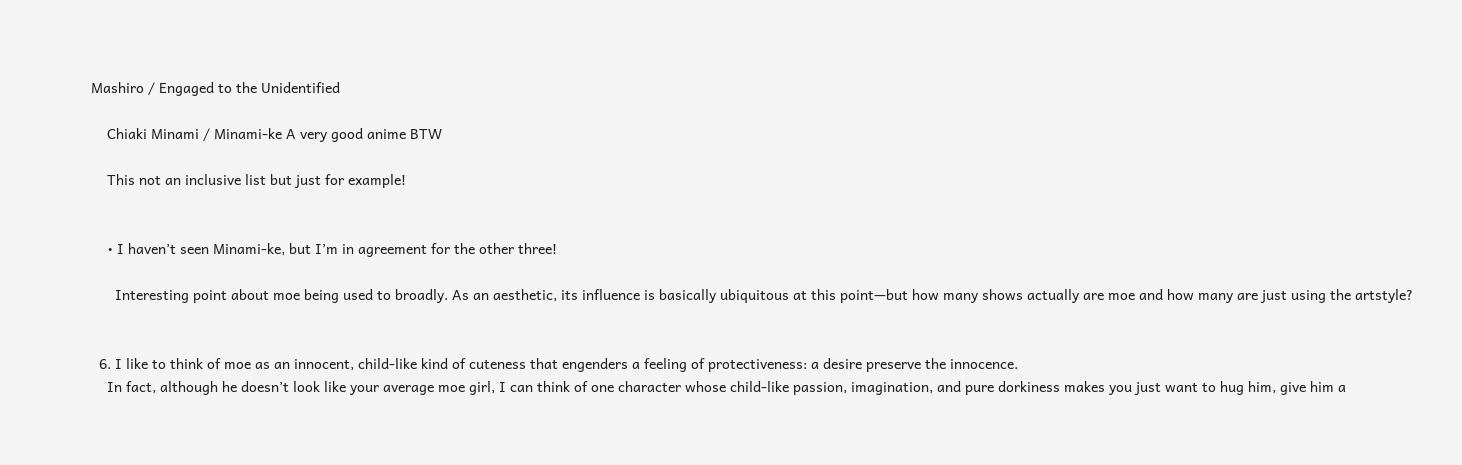Mashiro / Engaged to the Unidentified

    Chiaki Minami / Minami-ke A very good anime BTW

    This not an inclusive list but just for example!


    • I haven’t seen Minami-ke, but I’m in agreement for the other three!

      Interesting point about moe being used to broadly. As an aesthetic, its influence is basically ubiquitous at this point—but how many shows actually are moe and how many are just using the artstyle?


  6. I like to think of moe as an innocent, child-like kind of cuteness that engenders a feeling of protectiveness: a desire preserve the innocence.
    In fact, although he doesn’t look like your average moe girl, I can think of one character whose child-like passion, imagination, and pure dorkiness makes you just want to hug him, give him a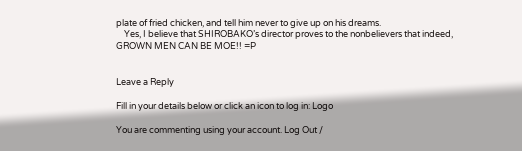plate of fried chicken, and tell him never to give up on his dreams.
    Yes, I believe that SHIROBAKO’s director proves to the nonbelievers that indeed, GROWN MEN CAN BE MOE!! =P


Leave a Reply

Fill in your details below or click an icon to log in: Logo

You are commenting using your account. Log Out /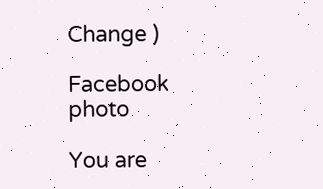Change )

Facebook photo

You are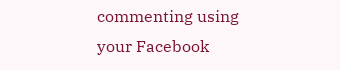commenting using your Facebook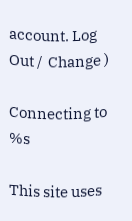account. Log Out /  Change )

Connecting to %s

This site uses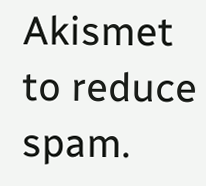Akismet to reduce spam.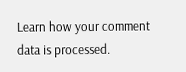Learn how your comment data is processed.